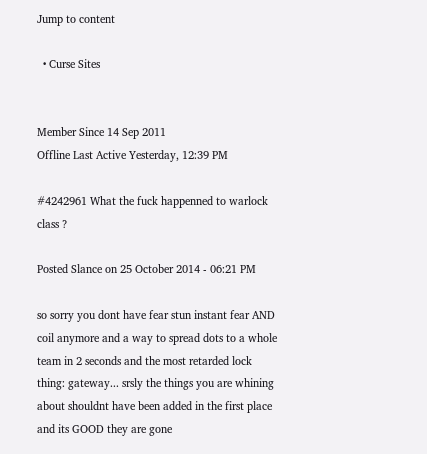Jump to content

  • Curse Sites


Member Since 14 Sep 2011
Offline Last Active Yesterday, 12:39 PM

#4242961 What the fuck happenned to warlock class ?

Posted Slance on 25 October 2014 - 06:21 PM

so sorry you dont have fear stun instant fear AND coil anymore and a way to spread dots to a whole team in 2 seconds and the most retarded lock thing: gateway... srsly the things you are whining about shouldnt have been added in the first place and its GOOD they are gone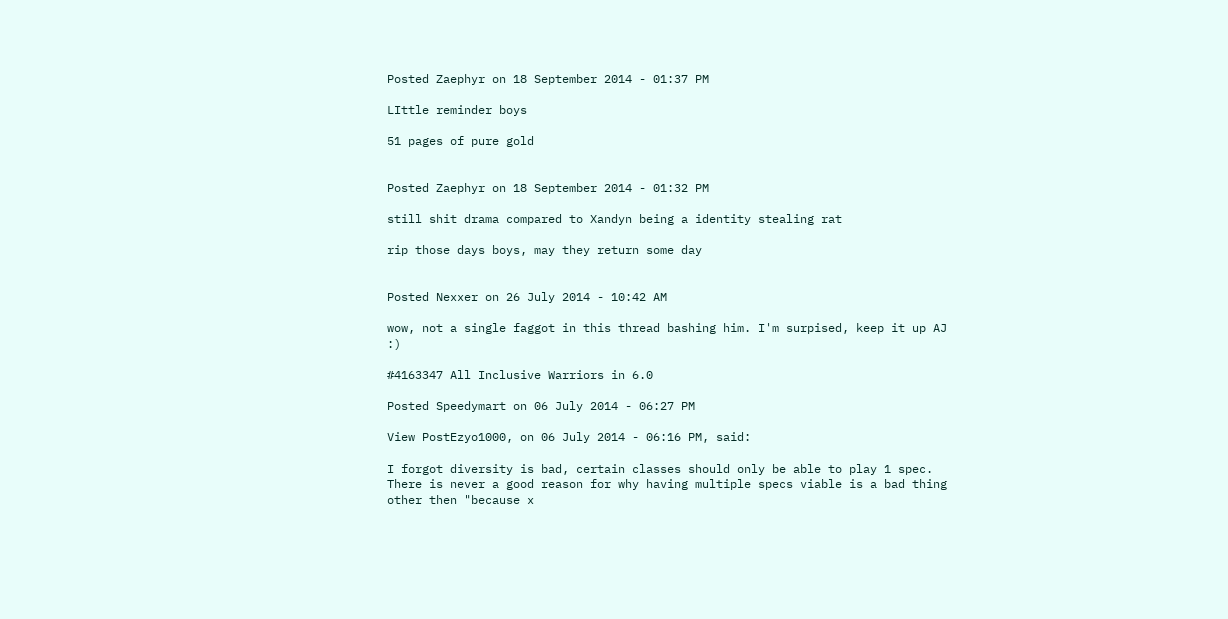Posted Zaephyr on 18 September 2014 - 01:37 PM

LIttle reminder boys

51 pages of pure gold


Posted Zaephyr on 18 September 2014 - 01:32 PM

still shit drama compared to Xandyn being a identity stealing rat

rip those days boys, may they return some day


Posted Nexxer on 26 July 2014 - 10:42 AM

wow, not a single faggot in this thread bashing him. I'm surpised, keep it up AJ :)

#4163347 All Inclusive Warriors in 6.0

Posted Speedymart on 06 July 2014 - 06:27 PM

View PostEzyo1000, on 06 July 2014 - 06:16 PM, said:

I forgot diversity is bad, certain classes should only be able to play 1 spec.  There is never a good reason for why having multiple specs viable is a bad thing other then "because x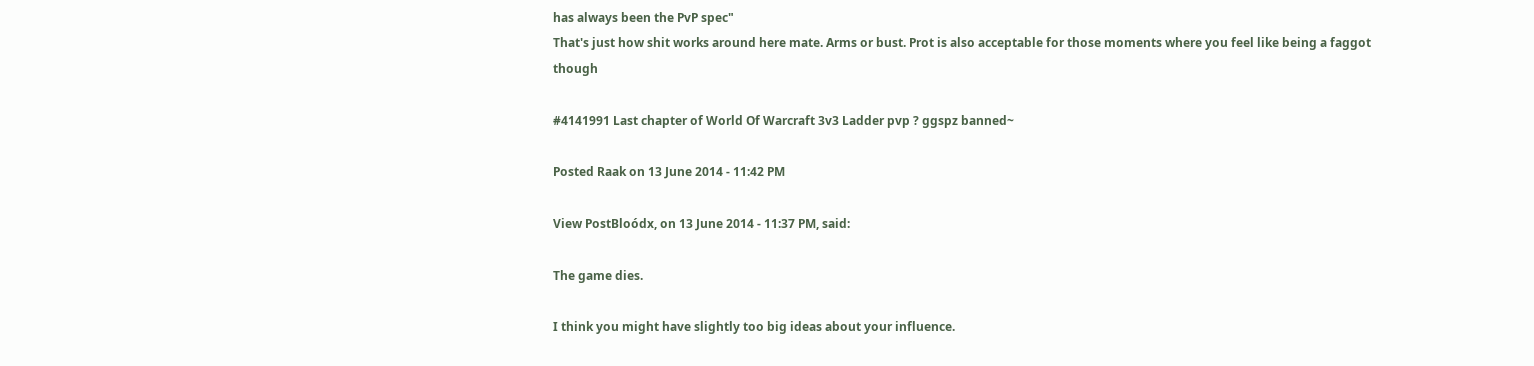has always been the PvP spec"
That's just how shit works around here mate. Arms or bust. Prot is also acceptable for those moments where you feel like being a faggot though

#4141991 Last chapter of World Of Warcraft 3v3 Ladder pvp ? ggspz banned~

Posted Raak on 13 June 2014 - 11:42 PM

View PostBloódx, on 13 June 2014 - 11:37 PM, said:

The game dies.

I think you might have slightly too big ideas about your influence.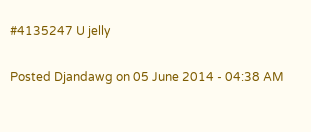#4135247 U jelly

Posted Djandawg on 05 June 2014 - 04:38 AM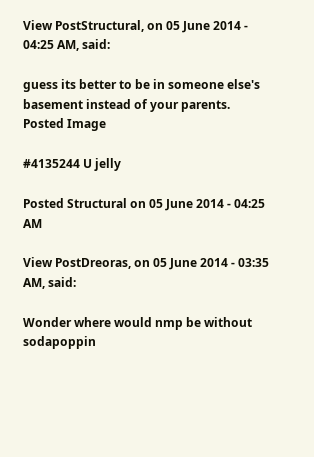View PostStructural, on 05 June 2014 - 04:25 AM, said:

guess its better to be in someone else's basement instead of your parents.
Posted Image

#4135244 U jelly

Posted Structural on 05 June 2014 - 04:25 AM

View PostDreoras, on 05 June 2014 - 03:35 AM, said:

Wonder where would nmp be without sodapoppin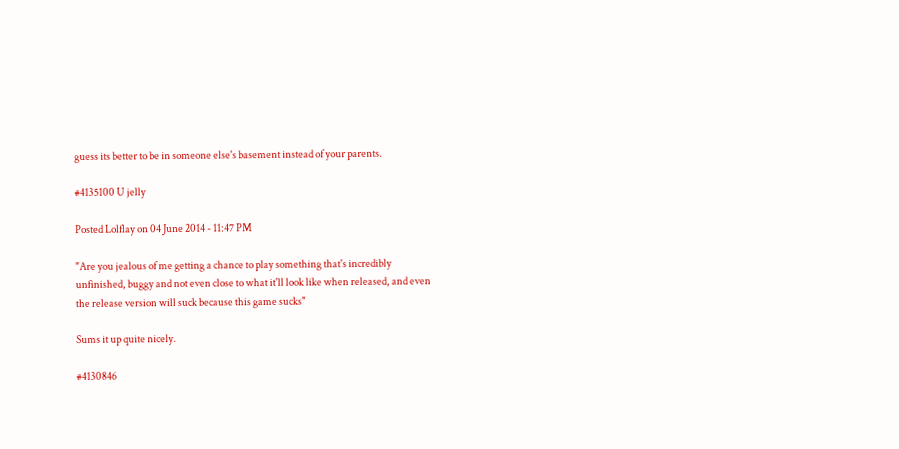guess its better to be in someone else's basement instead of your parents.

#4135100 U jelly

Posted Lolflay on 04 June 2014 - 11:47 PM

"Are you jealous of me getting a chance to play something that's incredibly unfinished, buggy and not even close to what it'll look like when released, and even the release version will suck because this game sucks"

Sums it up quite nicely.

#4130846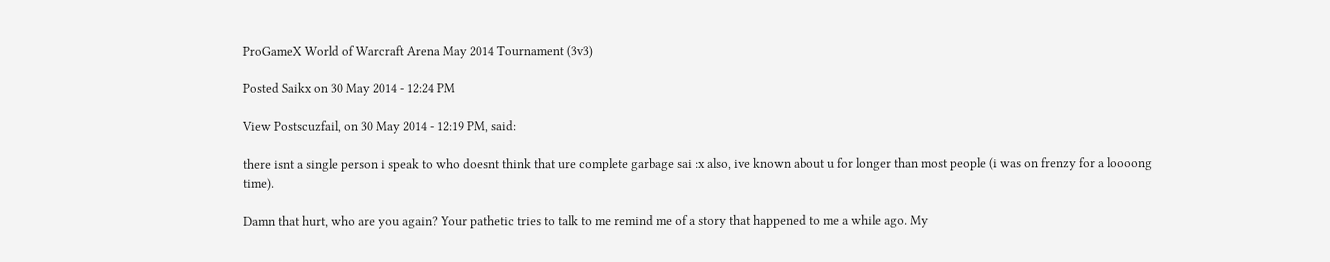ProGameX World of Warcraft Arena May 2014 Tournament (3v3)

Posted Saikx on 30 May 2014 - 12:24 PM

View Postscuzfail, on 30 May 2014 - 12:19 PM, said:

there isnt a single person i speak to who doesnt think that ure complete garbage sai :x also, ive known about u for longer than most people (i was on frenzy for a loooong time).

Damn that hurt, who are you again? Your pathetic tries to talk to me remind me of a story that happened to me a while ago. My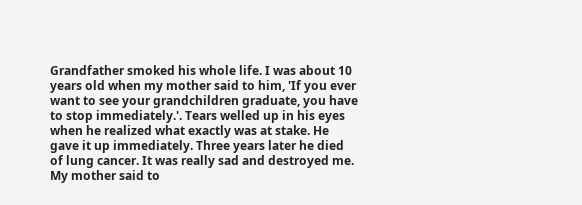Grandfather smoked his whole life. I was about 10 years old when my mother said to him, 'If you ever want to see your grandchildren graduate, you have to stop immediately.'. Tears welled up in his eyes when he realized what exactly was at stake. He gave it up immediately. Three years later he died of lung cancer. It was really sad and destroyed me. My mother said to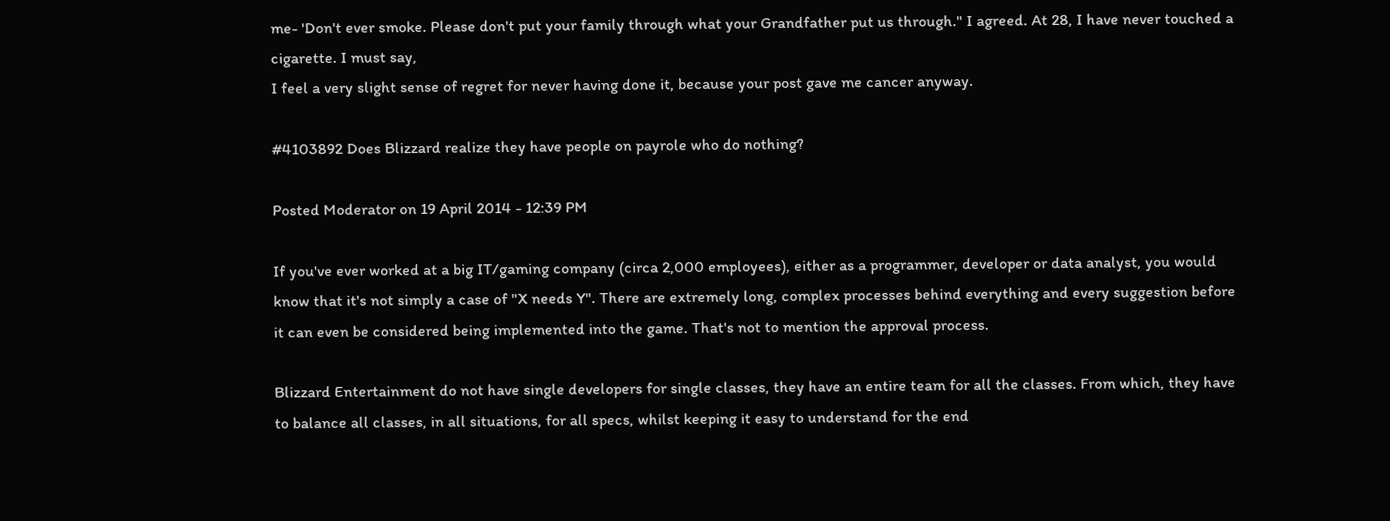me- 'Don't ever smoke. Please don't put your family through what your Grandfather put us through." I agreed. At 28, I have never touched a cigarette. I must say,
I feel a very slight sense of regret for never having done it, because your post gave me cancer anyway.

#4103892 Does Blizzard realize they have people on payrole who do nothing?

Posted Moderator on 19 April 2014 - 12:39 PM

If you've ever worked at a big IT/gaming company (circa 2,000 employees), either as a programmer, developer or data analyst, you would know that it's not simply a case of "X needs Y". There are extremely long, complex processes behind everything and every suggestion before it can even be considered being implemented into the game. That's not to mention the approval process.

Blizzard Entertainment do not have single developers for single classes, they have an entire team for all the classes. From which, they have to balance all classes, in all situations, for all specs, whilst keeping it easy to understand for the end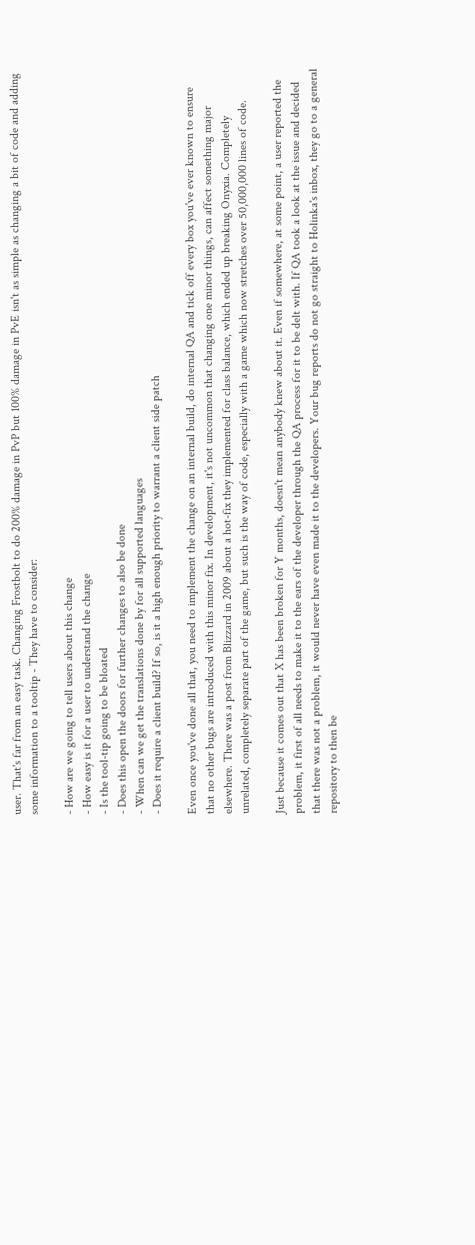user. That's far from an easy task. Changing Frostbolt to do 200% damage in PvP but 100% damage in PvE isn't as simple as changing a bit of code and adding some information to a tooltip - They have to consider:

- How are we going to tell users about this change
- How easy is it for a user to understand the change
- Is the tool-tip going to be bloated
- Does this open the doors for further changes to also be done
- When can we get the translations done by for all supported languages
- Does it require a client build? If so, is it a high enough priority to warrant a client side patch

Even once you've done all that, you need to implement the change on an internal build, do internal QA and tick off every box you've ever known to ensure that no other bugs are introduced with this minor fix. In development, it's not uncommon that changing one minor things, can affect something major elsewhere. There was a post from Blizzard in 2009 about a hot-fix they implemented for class balance, which ended up breaking Onyxia. Completely unrelated, completely separate part of the game, but such is the way of code, especially with a game which now stretches over 50,000,000 lines of code.

Just because it comes out that X has been broken for Y months, doesn't mean anybody knew about it. Even if somewhere, at some point, a user reported the problem, it first of all needs to make it to the ears of the developer through the QA process for it to be delt with. If QA took a look at the issue and decided that there was not a problem, it would never have even made it to the developers. Your bug reports do not go straight to Holinka's inbox, they go to a general repository to then be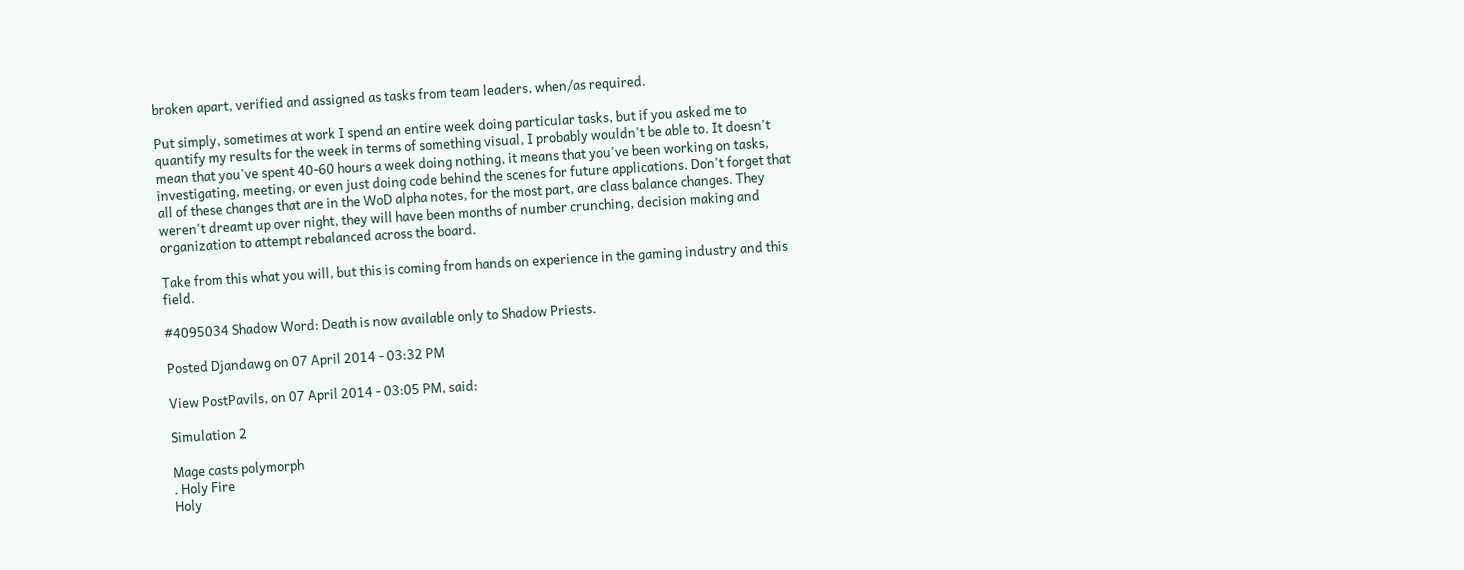broken apart, verified and assigned as tasks from team leaders, when/as required.

Put simply, sometimes at work I spend an entire week doing particular tasks, but if you asked me to quantify my results for the week in terms of something visual, I probably wouldn't be able to. It doesn't mean that you've spent 40-60 hours a week doing nothing, it means that you've been working on tasks, investigating, meeting, or even just doing code behind the scenes for future applications. Don't forget that all of these changes that are in the WoD alpha notes, for the most part, are class balance changes. They weren't dreamt up over night, they will have been months of number crunching, decision making and organization to attempt rebalanced across the board.

Take from this what you will, but this is coming from hands on experience in the gaming industry and this field.

#4095034 Shadow Word: Death is now available only to Shadow Priests.

Posted Djandawg on 07 April 2014 - 03:32 PM

View PostPavils, on 07 April 2014 - 03:05 PM, said:

Simulation 2

Mage casts polymorph
. Holy Fire
Holy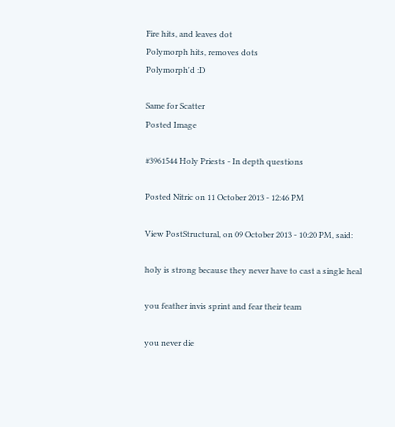Fire hits, and leaves dot
Polymorph hits, removes dots
Polymorph'd :D

Same for Scatter
Posted Image

#3961544 Holy Priests - In depth questions

Posted Nitric on 11 October 2013 - 12:46 PM

View PostStructural, on 09 October 2013 - 10:20 PM, said:

holy is strong because they never have to cast a single heal

you feather invis sprint and fear their team

you never die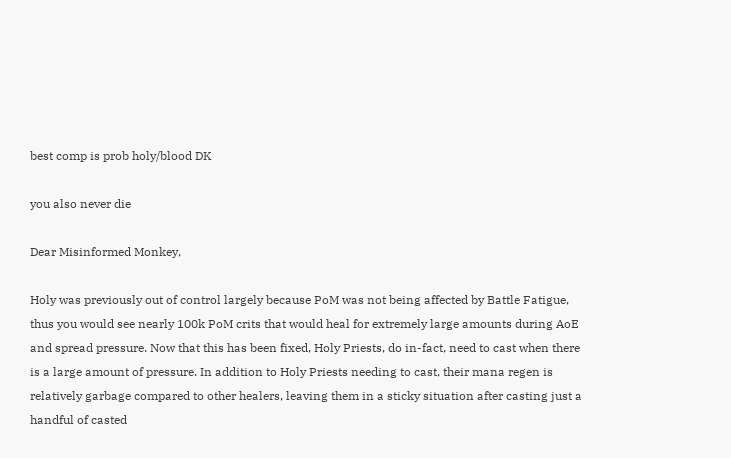best comp is prob holy/blood DK

you also never die

Dear Misinformed Monkey,

Holy was previously out of control largely because PoM was not being affected by Battle Fatigue, thus you would see nearly 100k PoM crits that would heal for extremely large amounts during AoE and spread pressure. Now that this has been fixed, Holy Priests, do in-fact, need to cast when there is a large amount of pressure. In addition to Holy Priests needing to cast, their mana regen is relatively garbage compared to other healers, leaving them in a sticky situation after casting just a handful of casted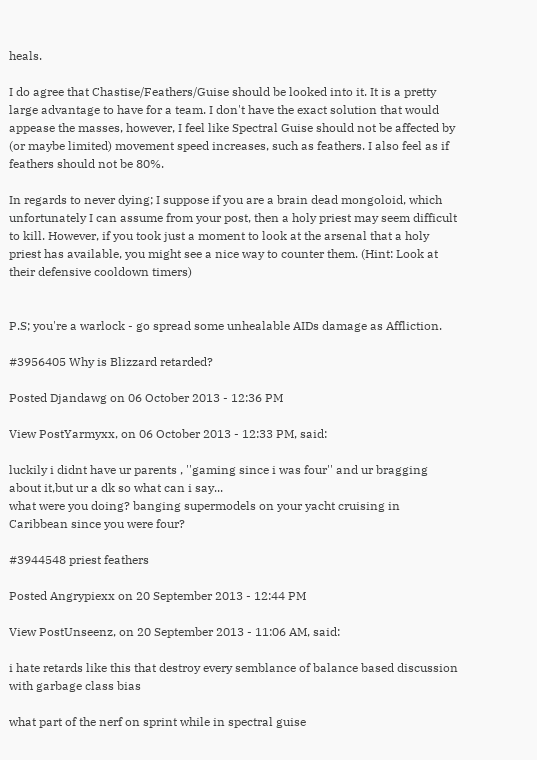heals.

I do agree that Chastise/Feathers/Guise should be looked into it. It is a pretty large advantage to have for a team. I don't have the exact solution that would appease the masses, however, I feel like Spectral Guise should not be affected by (or maybe limited) movement speed increases, such as feathers. I also feel as if feathers should not be 80%.

In regards to never dying; I suppose if you are a brain dead mongoloid, which unfortunately I can assume from your post, then a holy priest may seem difficult to kill. However, if you took just a moment to look at the arsenal that a holy priest has available, you might see a nice way to counter them. (Hint: Look at their defensive cooldown timers)


P.S; you're a warlock - go spread some unhealable AIDs damage as Affliction.

#3956405 Why is Blizzard retarded?

Posted Djandawg on 06 October 2013 - 12:36 PM

View PostYarmyxx, on 06 October 2013 - 12:33 PM, said:

luckily i didnt have ur parents , ''gaming since i was four'' and ur bragging about it,but ur a dk so what can i say...
what were you doing? banging supermodels on your yacht cruising in Caribbean since you were four?

#3944548 priest feathers

Posted Angrypiexx on 20 September 2013 - 12:44 PM

View PostUnseenz, on 20 September 2013 - 11:06 AM, said:

i hate retards like this that destroy every semblance of balance based discussion with garbage class bias

what part of the nerf on sprint while in spectral guise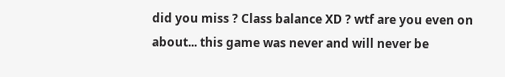did you miss ? Class balance XD ? wtf are you even on about... this game was never and will never be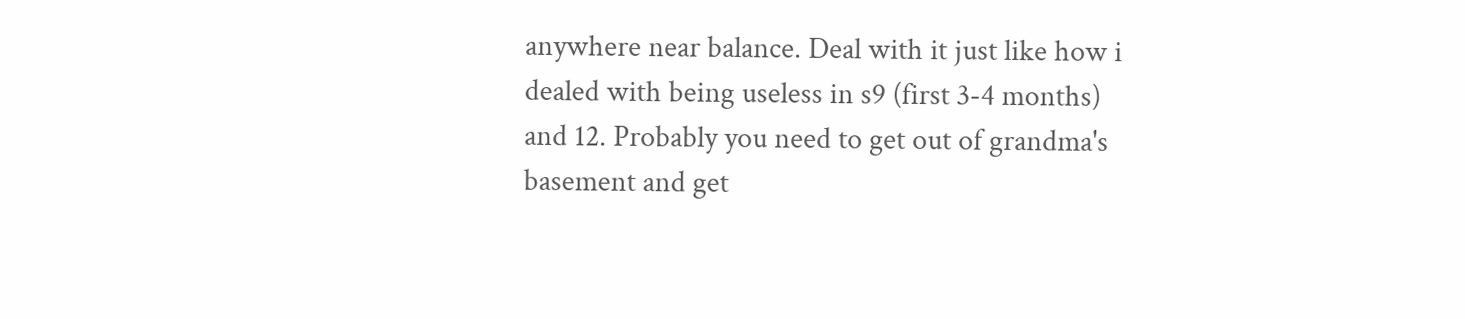anywhere near balance. Deal with it just like how i dealed with being useless in s9 (first 3-4 months) and 12. Probably you need to get out of grandma's basement and get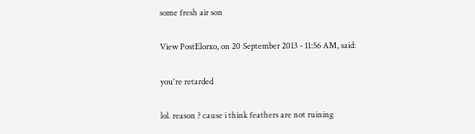some fresh air son

View PostElorxo, on 20 September 2013 - 11:56 AM, said:

you're retarded

lol. reason ? cause i think feathers are not ruining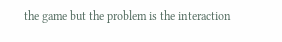the game but the problem is the interaction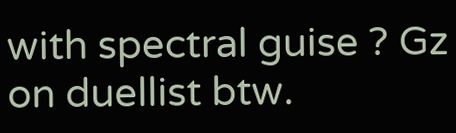with spectral guise ? Gz on duellist btw.